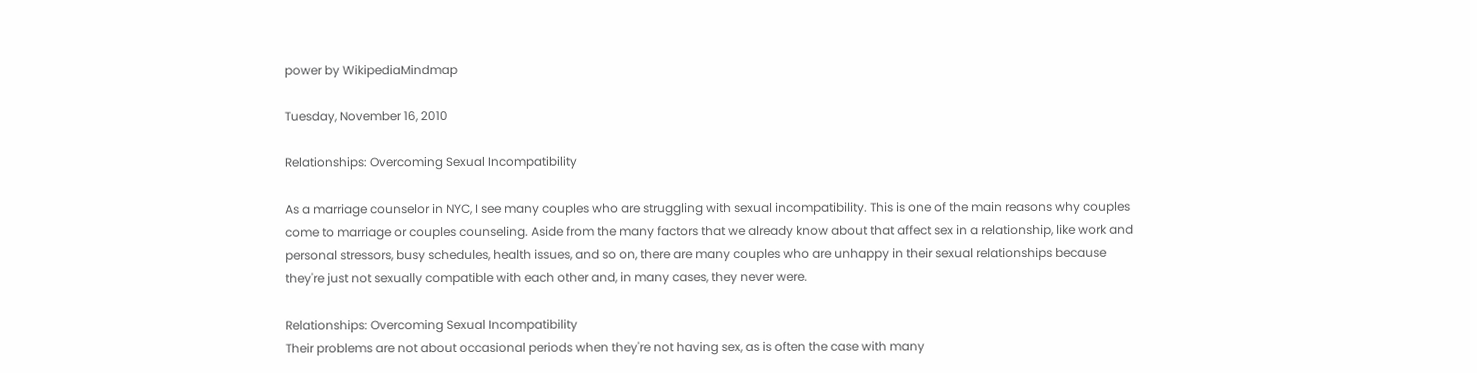power by WikipediaMindmap

Tuesday, November 16, 2010

Relationships: Overcoming Sexual Incompatibility

As a marriage counselor in NYC, I see many couples who are struggling with sexual incompatibility. This is one of the main reasons why couples come to marriage or couples counseling. Aside from the many factors that we already know about that affect sex in a relationship, like work and personal stressors, busy schedules, health issues, and so on, there are many couples who are unhappy in their sexual relationships because they're just not sexually compatible with each other and, in many cases, they never were.

Relationships: Overcoming Sexual Incompatibility
Their problems are not about occasional periods when they're not having sex, as is often the case with many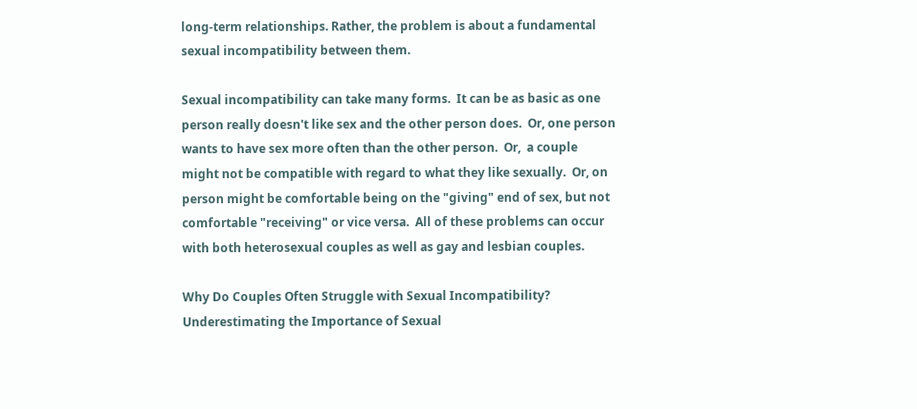long-term relationships. Rather, the problem is about a fundamental sexual incompatibility between them.

Sexual incompatibility can take many forms.  It can be as basic as one person really doesn't like sex and the other person does.  Or, one person wants to have sex more often than the other person.  Or,  a couple might not be compatible with regard to what they like sexually.  Or, on person might be comfortable being on the "giving" end of sex, but not comfortable "receiving" or vice versa.  All of these problems can occur with both heterosexual couples as well as gay and lesbian couples.

Why Do Couples Often Struggle with Sexual Incompatibility?
Underestimating the Importance of Sexual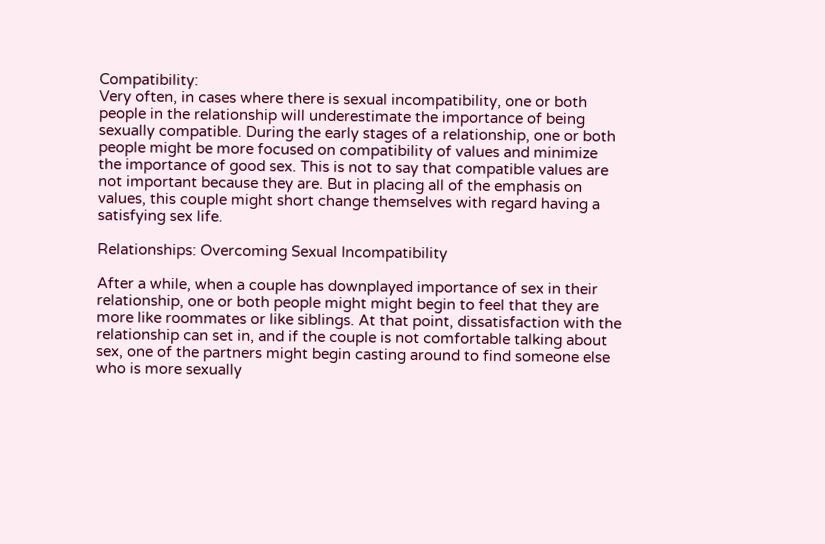Compatibility:
Very often, in cases where there is sexual incompatibility, one or both people in the relationship will underestimate the importance of being sexually compatible. During the early stages of a relationship, one or both people might be more focused on compatibility of values and minimize the importance of good sex. This is not to say that compatible values are not important because they are. But in placing all of the emphasis on values, this couple might short change themselves with regard having a satisfying sex life.

Relationships: Overcoming Sexual Incompatibility

After a while, when a couple has downplayed importance of sex in their relationship, one or both people might might begin to feel that they are more like roommates or like siblings. At that point, dissatisfaction with the relationship can set in, and if the couple is not comfortable talking about sex, one of the partners might begin casting around to find someone else who is more sexually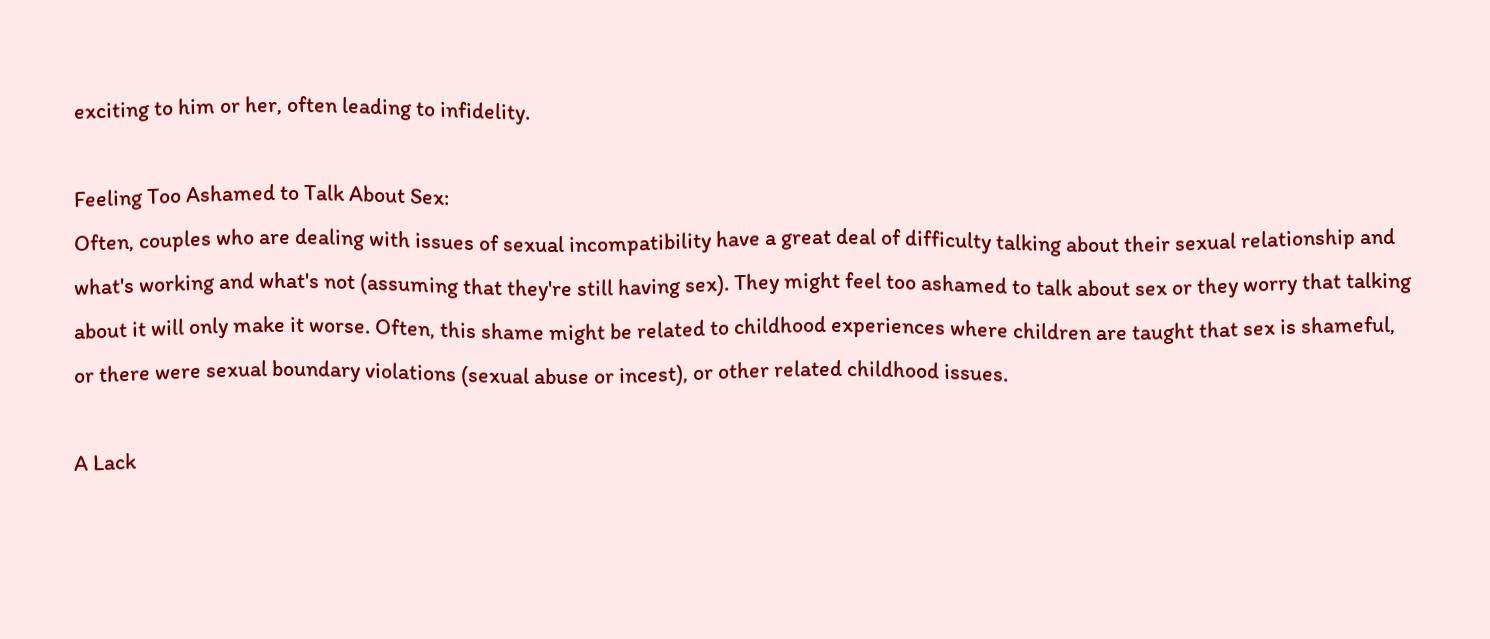exciting to him or her, often leading to infidelity.

Feeling Too Ashamed to Talk About Sex:
Often, couples who are dealing with issues of sexual incompatibility have a great deal of difficulty talking about their sexual relationship and what's working and what's not (assuming that they're still having sex). They might feel too ashamed to talk about sex or they worry that talking about it will only make it worse. Often, this shame might be related to childhood experiences where children are taught that sex is shameful, or there were sexual boundary violations (sexual abuse or incest), or other related childhood issues.

A Lack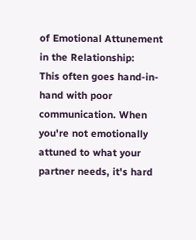of Emotional Attunement in the Relationship:
This often goes hand-in-hand with poor communication. When you're not emotionally attuned to what your partner needs, it's hard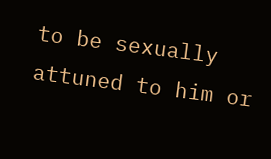to be sexually attuned to him or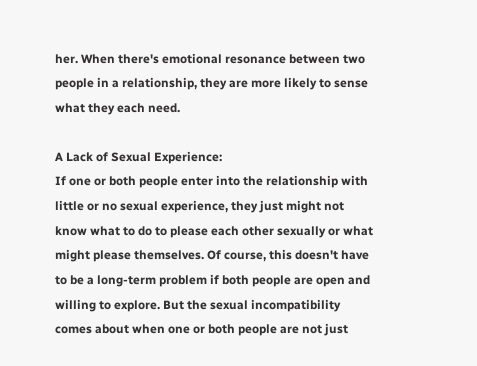her. When there's emotional resonance between two people in a relationship, they are more likely to sense what they each need.

A Lack of Sexual Experience:
If one or both people enter into the relationship with little or no sexual experience, they just might not know what to do to please each other sexually or what might please themselves. Of course, this doesn't have to be a long-term problem if both people are open and willing to explore. But the sexual incompatibility comes about when one or both people are not just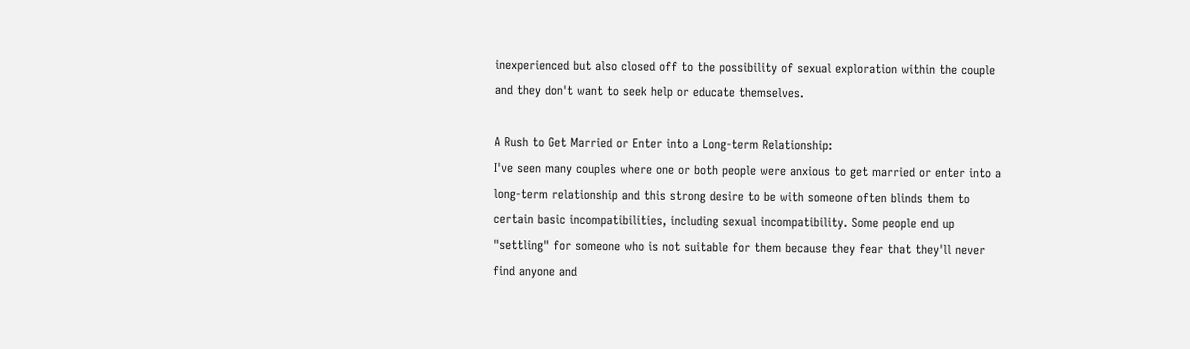inexperienced but also closed off to the possibility of sexual exploration within the couple and they don't want to seek help or educate themselves.

A Rush to Get Married or Enter into a Long-term Relationship:
I've seen many couples where one or both people were anxious to get married or enter into a long-term relationship and this strong desire to be with someone often blinds them to certain basic incompatibilities, including sexual incompatibility. Some people end up "settling" for someone who is not suitable for them because they fear that they'll never find anyone and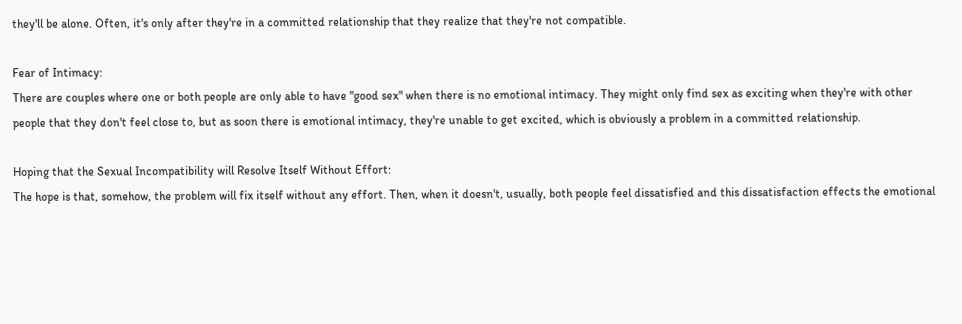they'll be alone. Often, it's only after they're in a committed relationship that they realize that they're not compatible.

Fear of Intimacy:
There are couples where one or both people are only able to have "good sex" when there is no emotional intimacy. They might only find sex as exciting when they're with other people that they don't feel close to, but as soon there is emotional intimacy, they're unable to get excited, which is obviously a problem in a committed relationship.

Hoping that the Sexual Incompatibility will Resolve Itself Without Effort:
The hope is that, somehow, the problem will fix itself without any effort. Then, when it doesn't, usually, both people feel dissatisfied and this dissatisfaction effects the emotional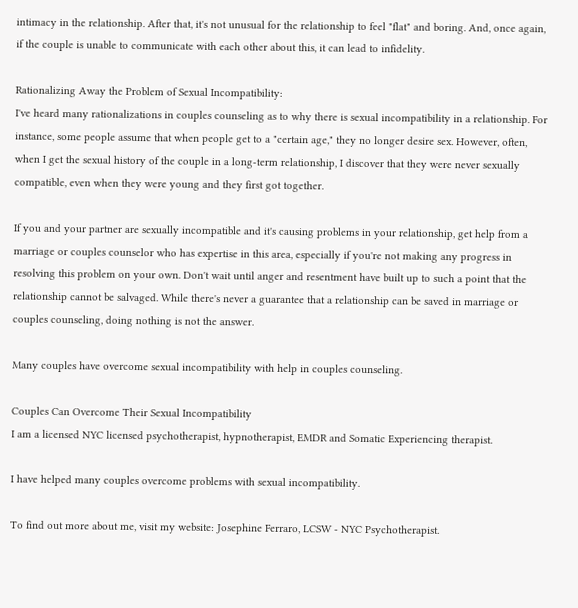intimacy in the relationship. After that, it's not unusual for the relationship to feel "flat" and boring. And, once again, if the couple is unable to communicate with each other about this, it can lead to infidelity.

Rationalizing Away the Problem of Sexual Incompatibility:
I've heard many rationalizations in couples counseling as to why there is sexual incompatibility in a relationship. For instance, some people assume that when people get to a "certain age," they no longer desire sex. However, often, when I get the sexual history of the couple in a long-term relationship, I discover that they were never sexually compatible, even when they were young and they first got together.

If you and your partner are sexually incompatible and it's causing problems in your relationship, get help from a marriage or couples counselor who has expertise in this area, especially if you're not making any progress in resolving this problem on your own. Don't wait until anger and resentment have built up to such a point that the relationship cannot be salvaged. While there's never a guarantee that a relationship can be saved in marriage or couples counseling, doing nothing is not the answer.

Many couples have overcome sexual incompatibility with help in couples counseling.

Couples Can Overcome Their Sexual Incompatibility
I am a licensed NYC licensed psychotherapist, hypnotherapist, EMDR and Somatic Experiencing therapist.

I have helped many couples overcome problems with sexual incompatibility.

To find out more about me, visit my website: Josephine Ferraro, LCSW - NYC Psychotherapist.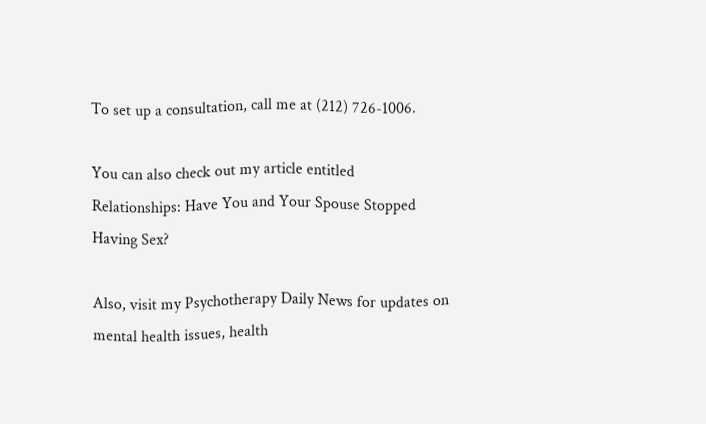To set up a consultation, call me at (212) 726-1006.

You can also check out my article entitled
Relationships: Have You and Your Spouse Stopped Having Sex?

Also, visit my Psychotherapy Daily News for updates on mental health issues, health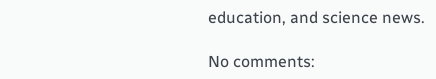education, and science news.

No comments: